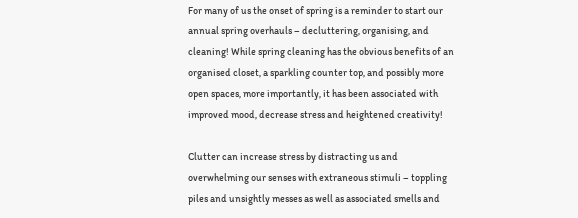For many of us the onset of spring is a reminder to start our annual spring overhauls – decluttering, organising, and cleaning! While spring cleaning has the obvious benefits of an organised closet, a sparkling counter top, and possibly more open spaces, more importantly, it has been associated with improved mood, decrease stress and heightened creativity!

Clutter can increase stress by distracting us and overwhelming our senses with extraneous stimuli – toppling piles and unsightly messes as well as associated smells and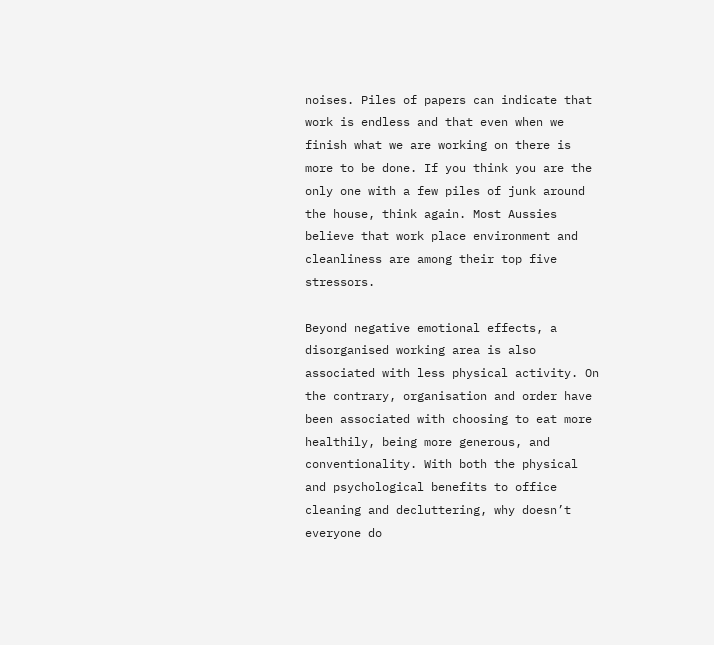noises. Piles of papers can indicate that work is endless and that even when we finish what we are working on there is more to be done. If you think you are the only one with a few piles of junk around the house, think again. Most Aussies believe that work place environment and cleanliness are among their top five stressors.

Beyond negative emotional effects, a disorganised working area is also associated with less physical activity. On the contrary, organisation and order have been associated with choosing to eat more healthily, being more generous, and conventionality. With both the physical and psychological benefits to office cleaning and decluttering, why doesn’t everyone do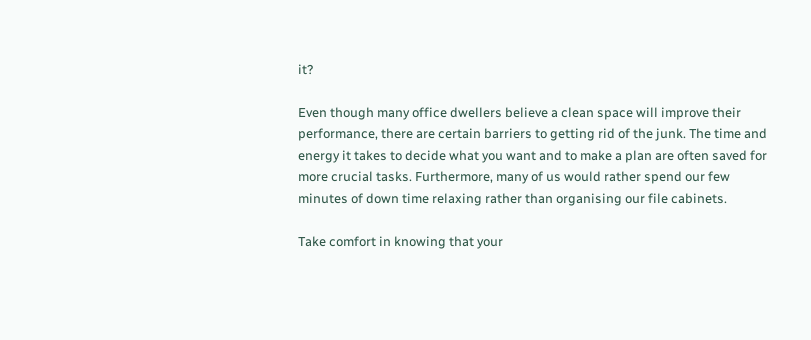it?

Even though many office dwellers believe a clean space will improve their performance, there are certain barriers to getting rid of the junk. The time and energy it takes to decide what you want and to make a plan are often saved for more crucial tasks. Furthermore, many of us would rather spend our few minutes of down time relaxing rather than organising our file cabinets.

Take comfort in knowing that your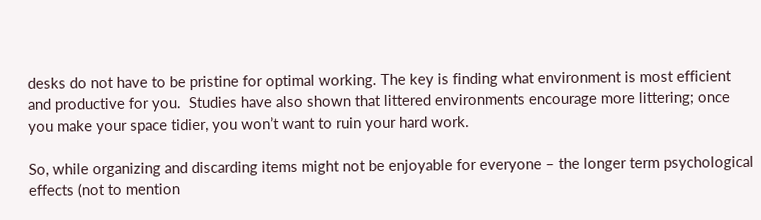desks do not have to be pristine for optimal working. The key is finding what environment is most efficient and productive for you.  Studies have also shown that littered environments encourage more littering; once you make your space tidier, you won’t want to ruin your hard work.

So, while organizing and discarding items might not be enjoyable for everyone – the longer term psychological effects (not to mention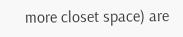more closet space) are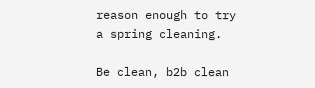reason enough to try a spring cleaning.

Be clean, b2b clean